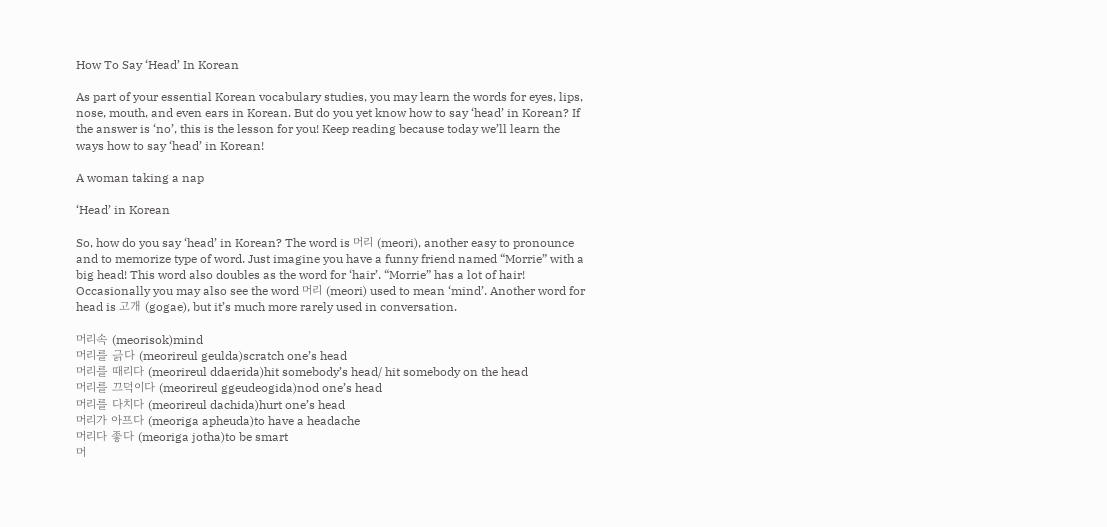How To Say ‘Head’ In Korean

As part of your essential Korean vocabulary studies, you may learn the words for eyes, lips, nose, mouth, and even ears in Korean. But do you yet know how to say ‘head’ in Korean? If the answer is ‘no’, this is the lesson for you! Keep reading because today we’ll learn the ways how to say ‘head’ in Korean!

A woman taking a nap

‘Head’ in Korean

So, how do you say ‘head’ in Korean? The word is 머리 (meori), another easy to pronounce and to memorize type of word. Just imagine you have a funny friend named “Morrie” with a big head! This word also doubles as the word for ‘hair’. “Morrie” has a lot of hair! Occasionally you may also see the word 머리 (meori) used to mean ‘mind’. Another word for head is 고개 (gogae), but it’s much more rarely used in conversation.

머리속 (meorisok)mind
머리를 긁다 (meorireul geulda)scratch one’s head
머리를 때리다 (meorireul ddaerida)hit somebody’s head/ hit somebody on the head
머리를 끄덕이다 (meorireul ggeudeogida)nod one’s head
머리를 다치다 (meorireul dachida)hurt one’s head
머리가 아프다 (meoriga apheuda)to have a headache
머리다 좋다 (meoriga jotha)to be smart
머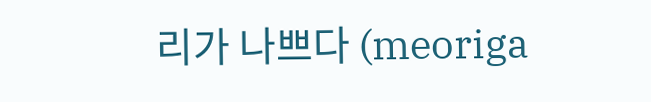리가 나쁘다 (meoriga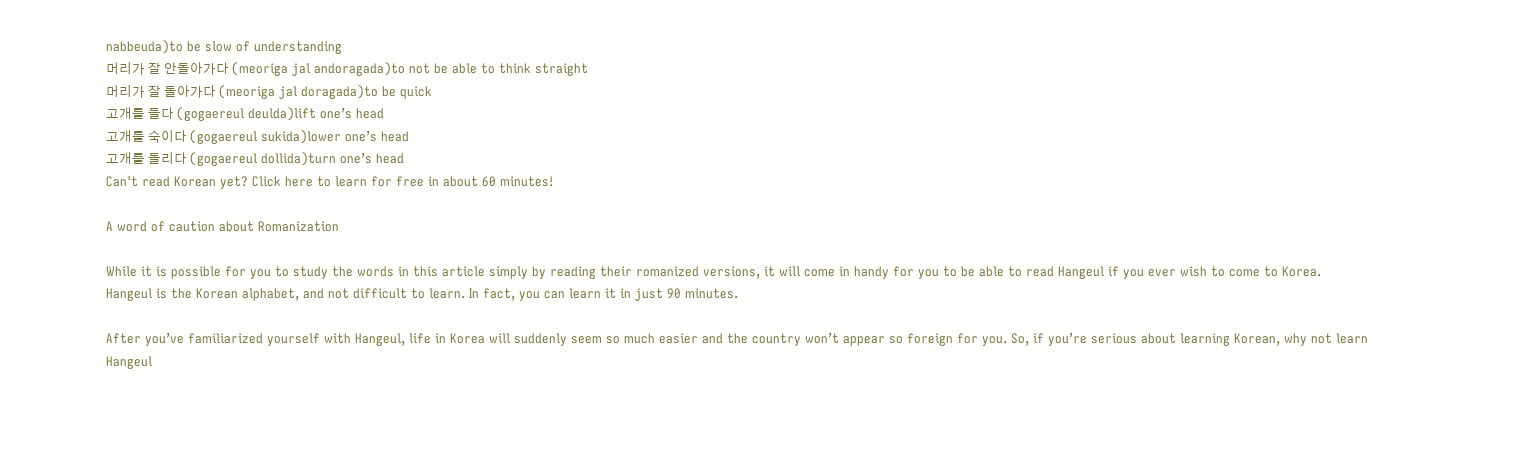nabbeuda)to be slow of understanding
머리가 잘 안돌아가다 (meoriga jal andoragada)to not be able to think straight
머리가 잘 돌아가다 (meoriga jal doragada)to be quick
고개를 들다 (gogaereul deulda)lift one’s head
고개를 숙이다 (gogaereul sukida)lower one’s head
고개를 돌리다 (gogaereul dollida)turn one’s head
Can't read Korean yet? Click here to learn for free in about 60 minutes!

A word of caution about Romanization

While it is possible for you to study the words in this article simply by reading their romanized versions, it will come in handy for you to be able to read Hangeul if you ever wish to come to Korea. Hangeul is the Korean alphabet, and not difficult to learn. In fact, you can learn it in just 90 minutes.

After you’ve familiarized yourself with Hangeul, life in Korea will suddenly seem so much easier and the country won’t appear so foreign for you. So, if you’re serious about learning Korean, why not learn Hangeul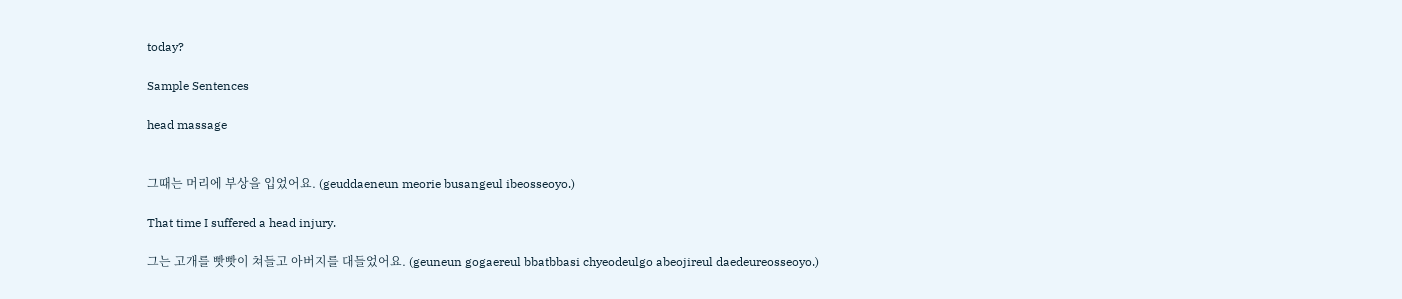today?

Sample Sentences

head massage


그때는 머리에 부상을 입었어요. (geuddaeneun meorie busangeul ibeosseoyo.)

That time I suffered a head injury.

그는 고개를 빳빳이 쳐들고 아버지를 대들었어요. (geuneun gogaereul bbatbbasi chyeodeulgo abeojireul daedeureosseoyo.)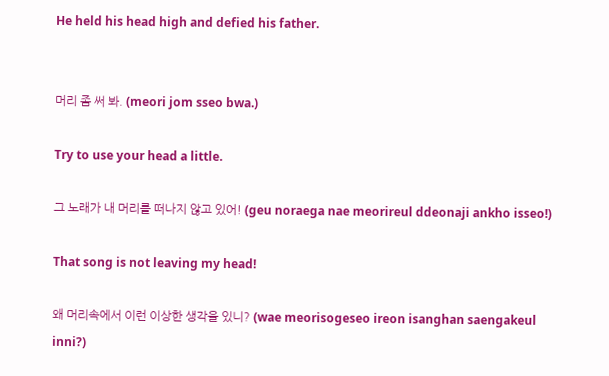He held his head high and defied his father.


머리 좀 써 봐. (meori jom sseo bwa.)

Try to use your head a little.

그 노래가 내 머리를 떠나지 않고 있어! (geu noraega nae meorireul ddeonaji ankho isseo!)

That song is not leaving my head!

왜 머리속에서 이런 이상한 생각을 있니? (wae meorisogeseo ireon isanghan saengakeul inni?)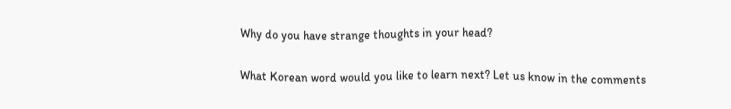Why do you have strange thoughts in your head?

What Korean word would you like to learn next? Let us know in the comments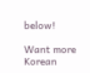below!

Want more Korean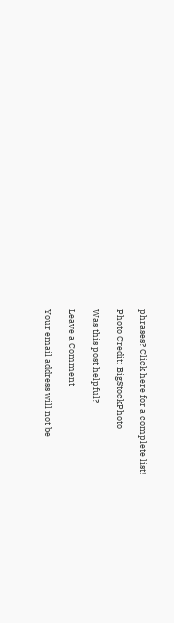phrases? Click here for a complete list!

Photo Credit: BigStockPhoto

Was this post helpful?

Leave a Comment

Your email address will not be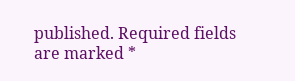published. Required fields are marked *